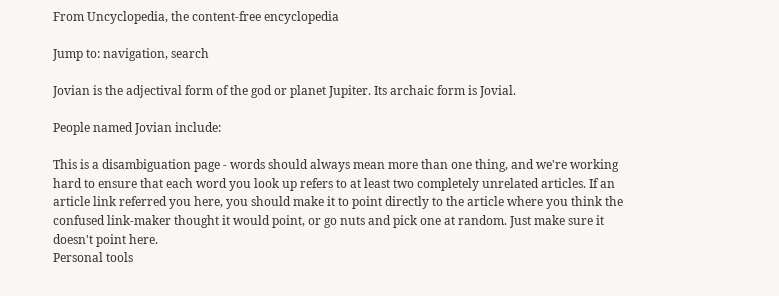From Uncyclopedia, the content-free encyclopedia

Jump to: navigation, search

Jovian is the adjectival form of the god or planet Jupiter. Its archaic form is Jovial.

People named Jovian include:

This is a disambiguation page - words should always mean more than one thing, and we're working hard to ensure that each word you look up refers to at least two completely unrelated articles. If an article link referred you here, you should make it to point directly to the article where you think the confused link-maker thought it would point, or go nuts and pick one at random. Just make sure it doesn't point here.
Personal tools